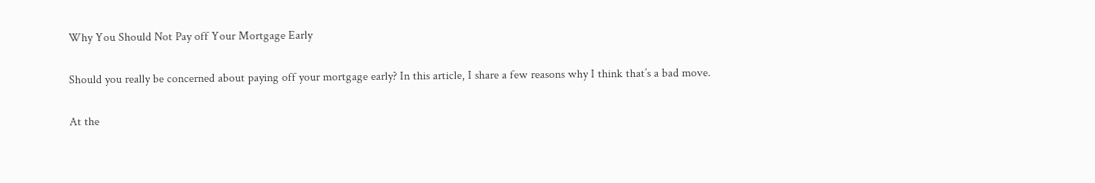Why You Should Not Pay off Your Mortgage Early

Should you really be concerned about paying off your mortgage early? In this article, I share a few reasons why I think that’s a bad move.

At the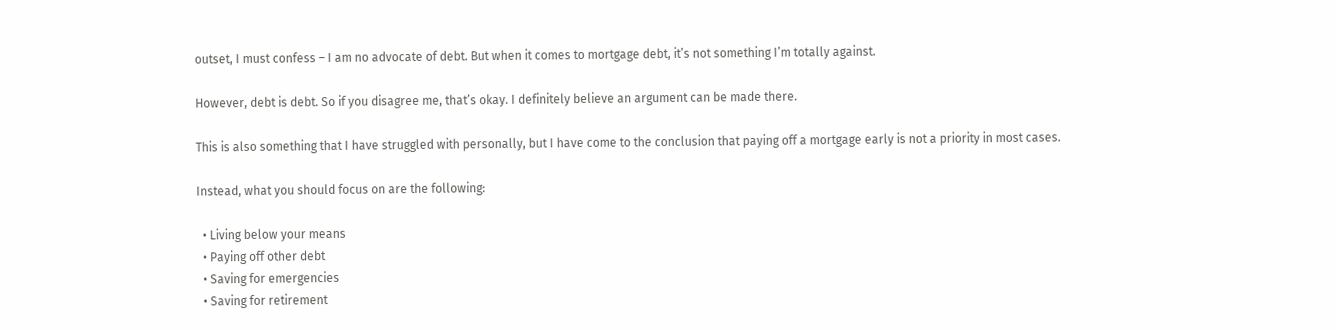outset, I must confess – I am no advocate of debt. But when it comes to mortgage debt, it’s not something I’m totally against.

However, debt is debt. So if you disagree me, that’s okay. I definitely believe an argument can be made there.

This is also something that I have struggled with personally, but I have come to the conclusion that paying off a mortgage early is not a priority in most cases.

Instead, what you should focus on are the following:

  • Living below your means
  • Paying off other debt
  • Saving for emergencies
  • Saving for retirement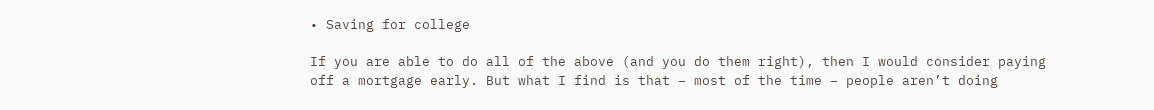• Saving for college

If you are able to do all of the above (and you do them right), then I would consider paying off a mortgage early. But what I find is that – most of the time – people aren’t doing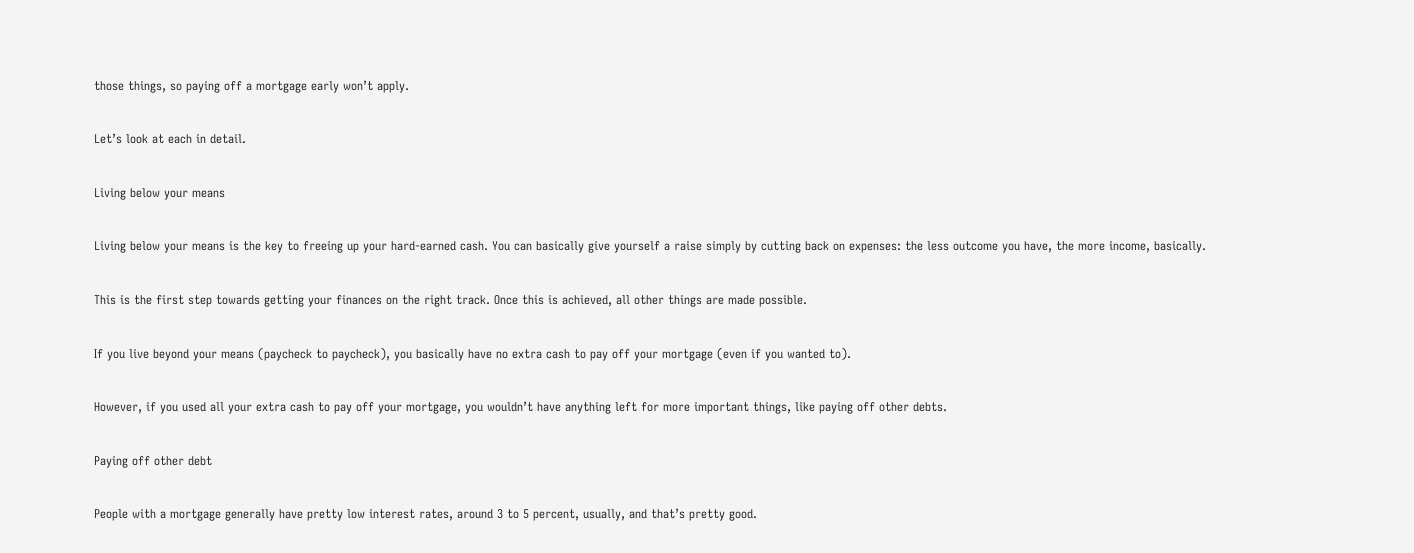those things, so paying off a mortgage early won’t apply.

Let’s look at each in detail.

Living below your means

Living below your means is the key to freeing up your hard-earned cash. You can basically give yourself a raise simply by cutting back on expenses: the less outcome you have, the more income, basically.

This is the first step towards getting your finances on the right track. Once this is achieved, all other things are made possible.

If you live beyond your means (paycheck to paycheck), you basically have no extra cash to pay off your mortgage (even if you wanted to).

However, if you used all your extra cash to pay off your mortgage, you wouldn’t have anything left for more important things, like paying off other debts.

Paying off other debt

People with a mortgage generally have pretty low interest rates, around 3 to 5 percent, usually, and that’s pretty good.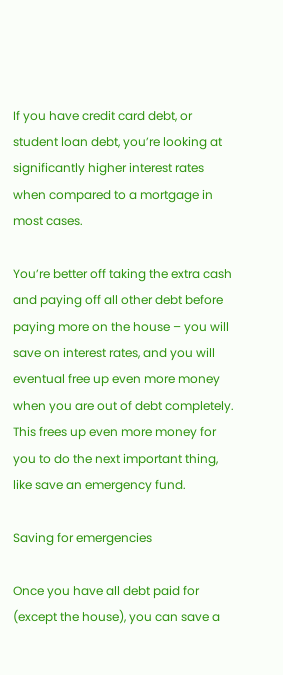If you have credit card debt, or student loan debt, you’re looking at significantly higher interest rates when compared to a mortgage in most cases.

You’re better off taking the extra cash and paying off all other debt before paying more on the house – you will save on interest rates, and you will eventual free up even more money when you are out of debt completely. This frees up even more money for you to do the next important thing, like save an emergency fund.

Saving for emergencies

Once you have all debt paid for (except the house), you can save a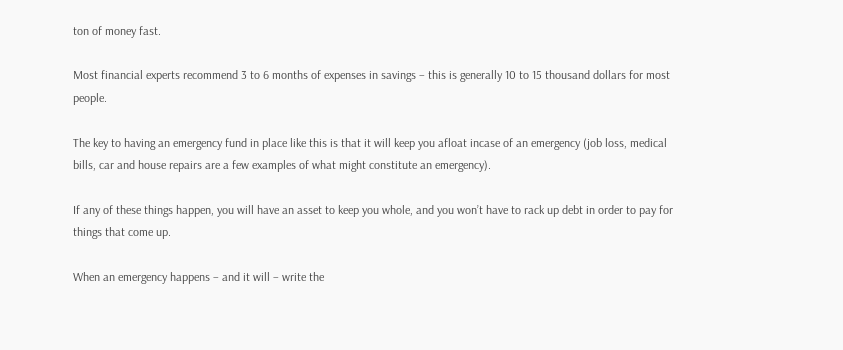ton of money fast.

Most financial experts recommend 3 to 6 months of expenses in savings – this is generally 10 to 15 thousand dollars for most people.

The key to having an emergency fund in place like this is that it will keep you afloat incase of an emergency (job loss, medical bills, car and house repairs are a few examples of what might constitute an emergency).

If any of these things happen, you will have an asset to keep you whole, and you won’t have to rack up debt in order to pay for things that come up.

When an emergency happens – and it will – write the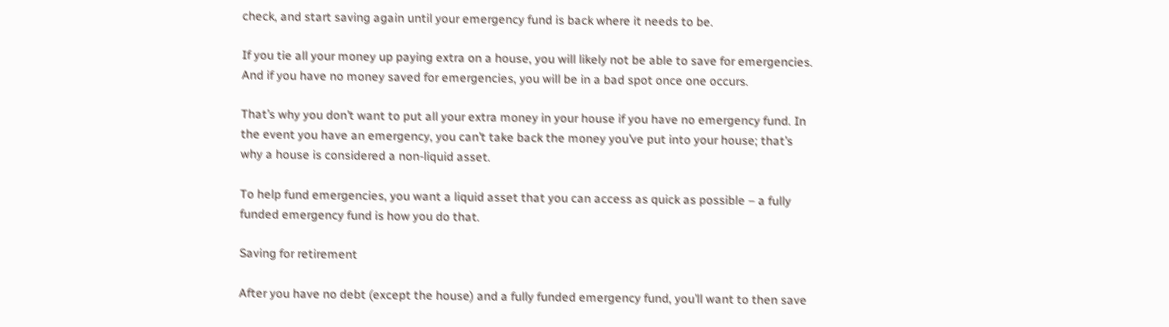check, and start saving again until your emergency fund is back where it needs to be.

If you tie all your money up paying extra on a house, you will likely not be able to save for emergencies. And if you have no money saved for emergencies, you will be in a bad spot once one occurs.

That’s why you don’t want to put all your extra money in your house if you have no emergency fund. In the event you have an emergency, you can’t take back the money you’ve put into your house; that’s why a house is considered a non-liquid asset.

To help fund emergencies, you want a liquid asset that you can access as quick as possible – a fully funded emergency fund is how you do that.

Saving for retirement

After you have no debt (except the house) and a fully funded emergency fund, you’ll want to then save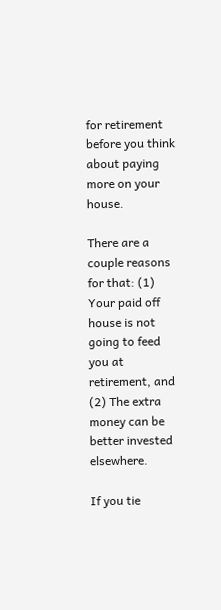for retirement before you think about paying more on your house.

There are a couple reasons for that: (1) Your paid off house is not going to feed you at retirement, and (2) The extra money can be better invested elsewhere.

If you tie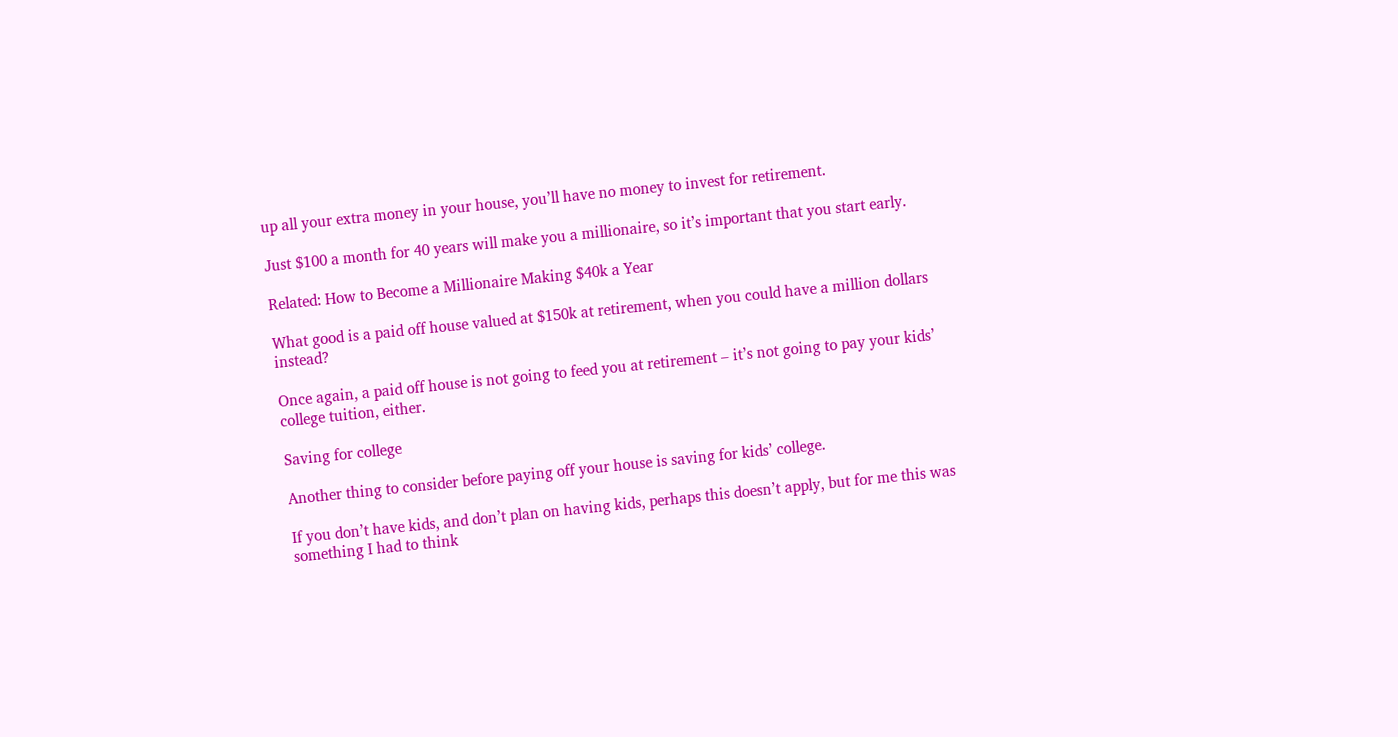up all your extra money in your house, you’ll have no money to invest for retirement.

Just $100 a month for 40 years will make you a millionaire, so it’s important that you start early.

Related: How to Become a Millionaire Making $40k a Year

What good is a paid off house valued at $150k at retirement, when you could have a million dollars instead?

Once again, a paid off house is not going to feed you at retirement – it’s not going to pay your kids’ college tuition, either.

Saving for college

Another thing to consider before paying off your house is saving for kids’ college.

If you don’t have kids, and don’t plan on having kids, perhaps this doesn’t apply, but for me this was something I had to think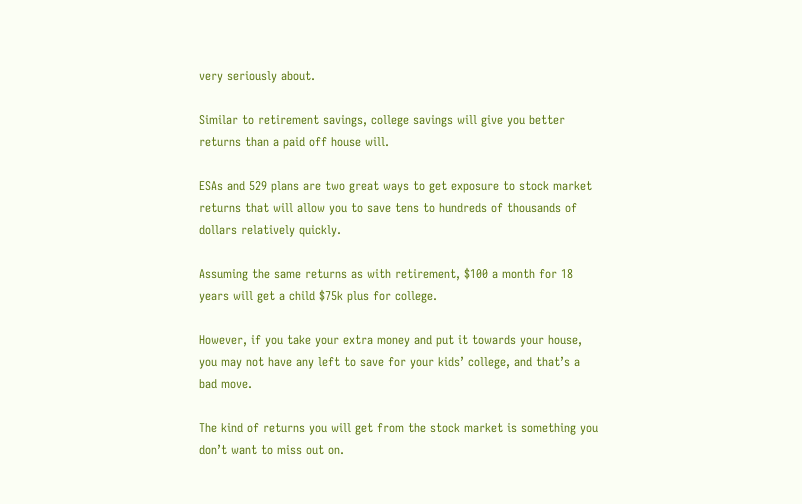very seriously about.

Similar to retirement savings, college savings will give you better returns than a paid off house will.

ESAs and 529 plans are two great ways to get exposure to stock market returns that will allow you to save tens to hundreds of thousands of dollars relatively quickly.

Assuming the same returns as with retirement, $100 a month for 18 years will get a child $75k plus for college.

However, if you take your extra money and put it towards your house, you may not have any left to save for your kids’ college, and that’s a bad move.

The kind of returns you will get from the stock market is something you don’t want to miss out on.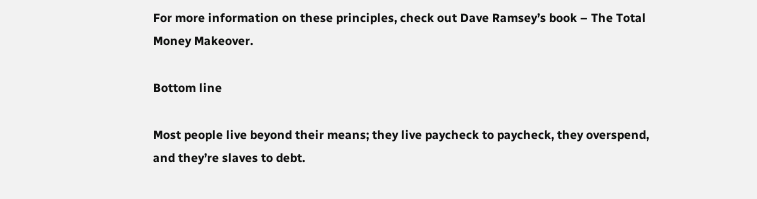For more information on these principles, check out Dave Ramsey’s book – The Total Money Makeover.

Bottom line

Most people live beyond their means; they live paycheck to paycheck, they overspend, and they’re slaves to debt.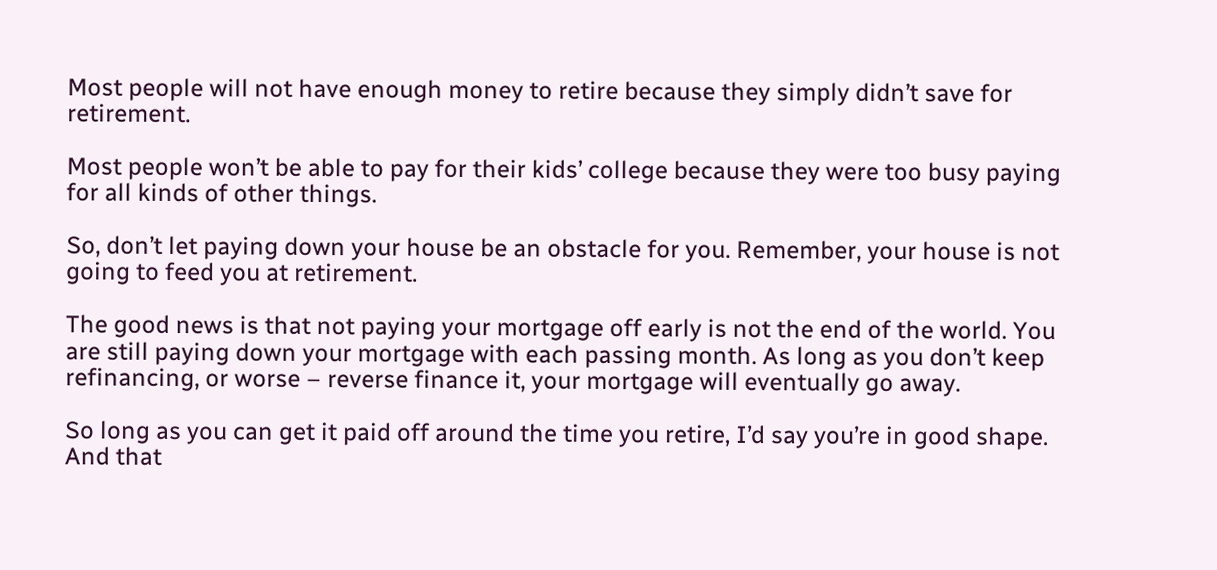Most people will not have enough money to retire because they simply didn’t save for retirement.

Most people won’t be able to pay for their kids’ college because they were too busy paying for all kinds of other things.

So, don’t let paying down your house be an obstacle for you. Remember, your house is not going to feed you at retirement.

The good news is that not paying your mortgage off early is not the end of the world. You are still paying down your mortgage with each passing month. As long as you don’t keep refinancing, or worse – reverse finance it, your mortgage will eventually go away.

So long as you can get it paid off around the time you retire, I’d say you’re in good shape. And that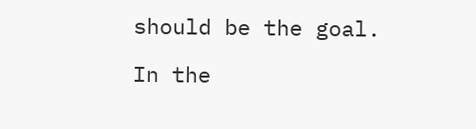should be the goal.

In the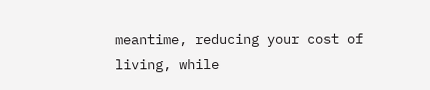meantime, reducing your cost of living, while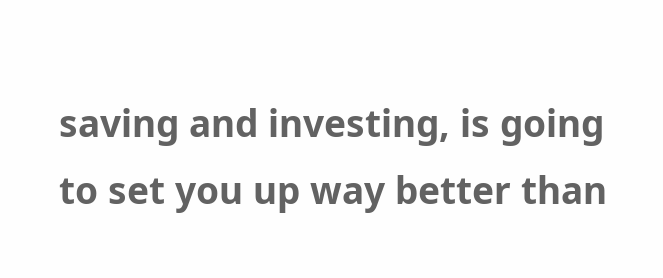saving and investing, is going to set you up way better than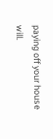paying off your house will.